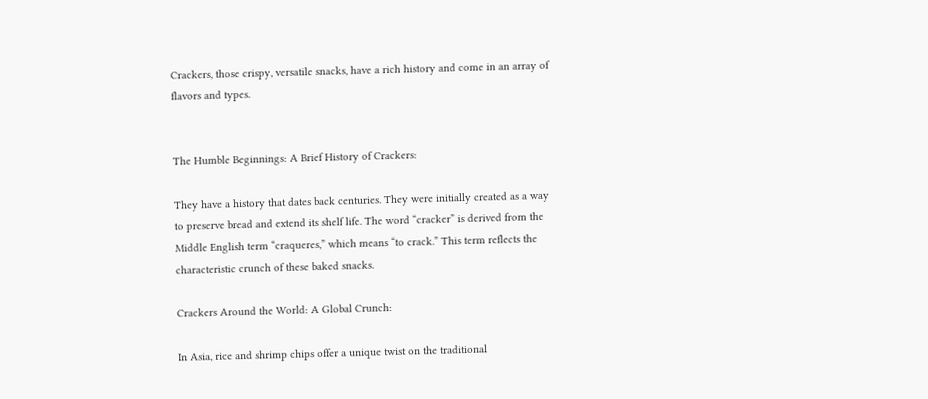Crackers, those crispy, versatile snacks, have a rich history and come in an array of flavors and types.


The Humble Beginnings: A Brief History of Crackers:

They have a history that dates back centuries. They were initially created as a way to preserve bread and extend its shelf life. The word “cracker” is derived from the Middle English term “craqueres,” which means “to crack.” This term reflects the characteristic crunch of these baked snacks.

Crackers Around the World: A Global Crunch:

In Asia, rice and shrimp chips offer a unique twist on the traditional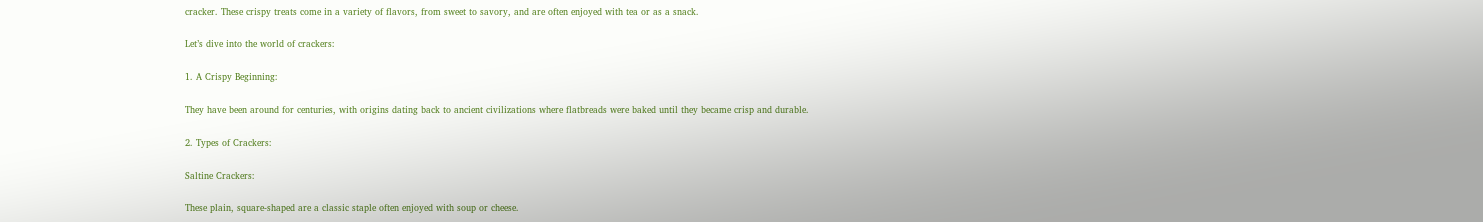cracker. These crispy treats come in a variety of flavors, from sweet to savory, and are often enjoyed with tea or as a snack.

Let’s dive into the world of crackers:

1. A Crispy Beginning:

They have been around for centuries, with origins dating back to ancient civilizations where flatbreads were baked until they became crisp and durable.

2. Types of Crackers:

Saltine Crackers:

These plain, square-shaped are a classic staple often enjoyed with soup or cheese.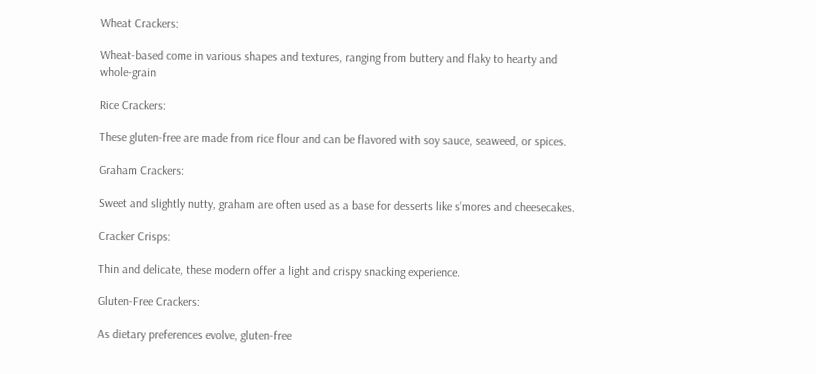Wheat Crackers:

Wheat-based come in various shapes and textures, ranging from buttery and flaky to hearty and whole-grain

Rice Crackers:

These gluten-free are made from rice flour and can be flavored with soy sauce, seaweed, or spices.

Graham Crackers:

Sweet and slightly nutty, graham are often used as a base for desserts like s’mores and cheesecakes.

Cracker Crisps:

Thin and delicate, these modern offer a light and crispy snacking experience.

Gluten-Free Crackers:

As dietary preferences evolve, gluten-free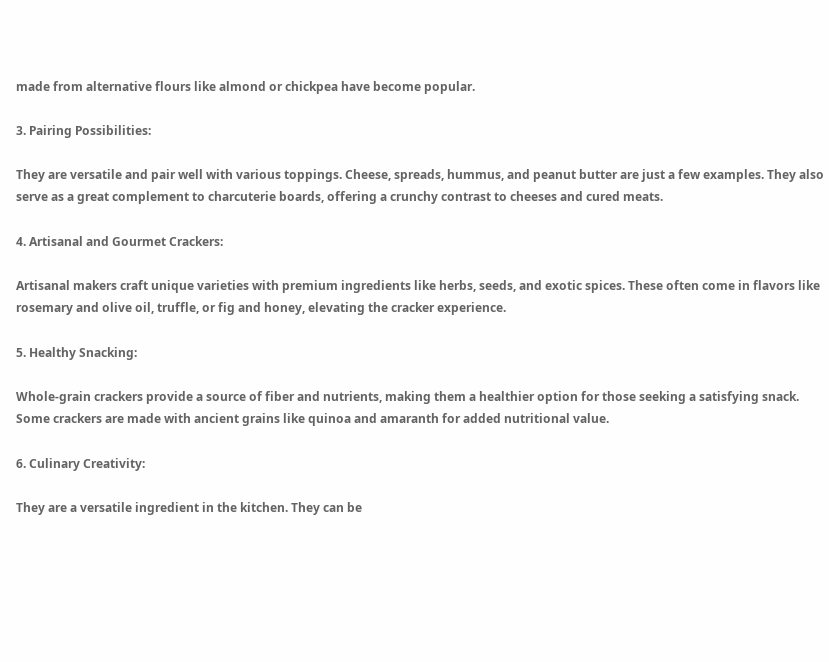made from alternative flours like almond or chickpea have become popular.

3. Pairing Possibilities:

They are versatile and pair well with various toppings. Cheese, spreads, hummus, and peanut butter are just a few examples. They also serve as a great complement to charcuterie boards, offering a crunchy contrast to cheeses and cured meats.

4. Artisanal and Gourmet Crackers:

Artisanal makers craft unique varieties with premium ingredients like herbs, seeds, and exotic spices. These often come in flavors like rosemary and olive oil, truffle, or fig and honey, elevating the cracker experience.

5. Healthy Snacking:

Whole-grain crackers provide a source of fiber and nutrients, making them a healthier option for those seeking a satisfying snack. Some crackers are made with ancient grains like quinoa and amaranth for added nutritional value.

6. Culinary Creativity:

They are a versatile ingredient in the kitchen. They can be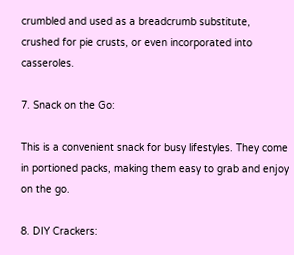crumbled and used as a breadcrumb substitute, crushed for pie crusts, or even incorporated into casseroles.

7. Snack on the Go:

This is a convenient snack for busy lifestyles. They come in portioned packs, making them easy to grab and enjoy on the go.

8. DIY Crackers: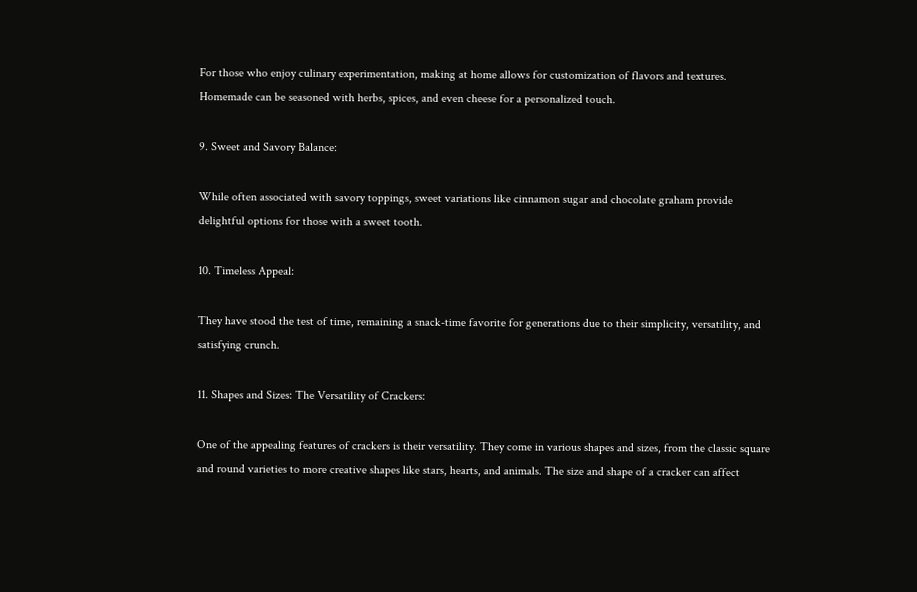For those who enjoy culinary experimentation, making at home allows for customization of flavors and textures. Homemade can be seasoned with herbs, spices, and even cheese for a personalized touch.

9. Sweet and Savory Balance:

While often associated with savory toppings, sweet variations like cinnamon sugar and chocolate graham provide delightful options for those with a sweet tooth.

10. Timeless Appeal:

They have stood the test of time, remaining a snack-time favorite for generations due to their simplicity, versatility, and satisfying crunch.

11. Shapes and Sizes: The Versatility of Crackers:

One of the appealing features of crackers is their versatility. They come in various shapes and sizes, from the classic square and round varieties to more creative shapes like stars, hearts, and animals. The size and shape of a cracker can affect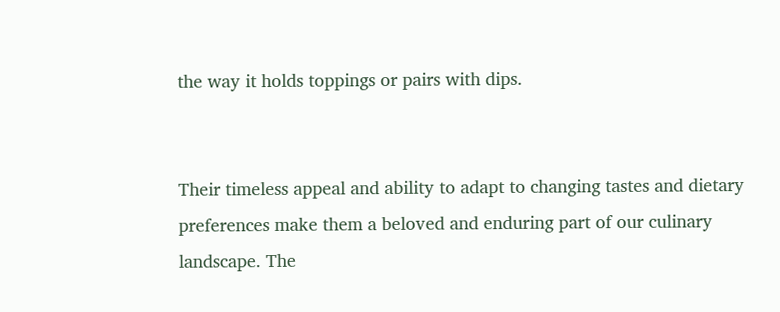the way it holds toppings or pairs with dips.


Their timeless appeal and ability to adapt to changing tastes and dietary preferences make them a beloved and enduring part of our culinary landscape. The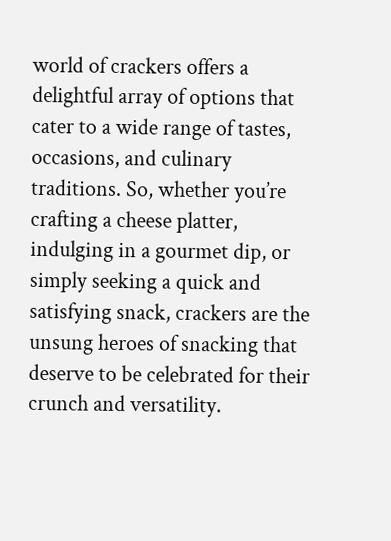world of crackers offers a delightful array of options that cater to a wide range of tastes, occasions, and culinary traditions. So, whether you’re crafting a cheese platter, indulging in a gourmet dip, or simply seeking a quick and satisfying snack, crackers are the unsung heroes of snacking that deserve to be celebrated for their crunch and versatility.